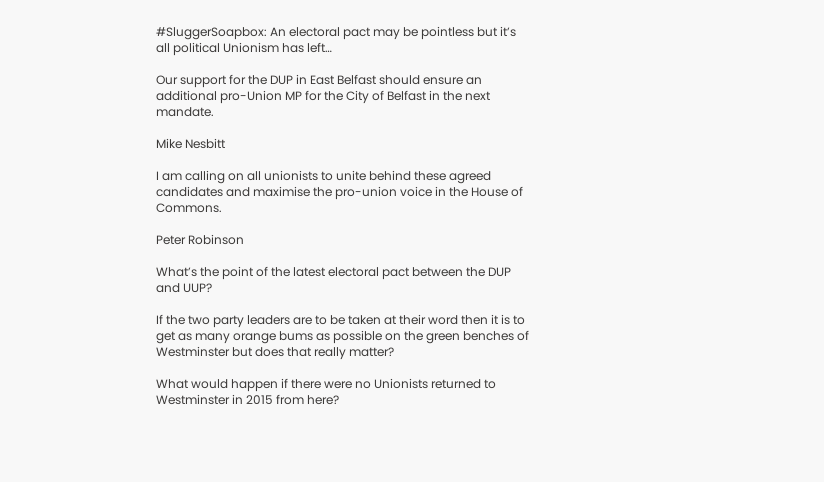#SluggerSoapbox: An electoral pact may be pointless but it’s all political Unionism has left…

Our support for the DUP in East Belfast should ensure an additional pro-Union MP for the City of Belfast in the next mandate.

Mike Nesbitt

I am calling on all unionists to unite behind these agreed candidates and maximise the pro-union voice in the House of Commons.

Peter Robinson

What’s the point of the latest electoral pact between the DUP and UUP?

If the two party leaders are to be taken at their word then it is to get as many orange bums as possible on the green benches of Westminster but does that really matter?

What would happen if there were no Unionists returned to Westminster in 2015 from here?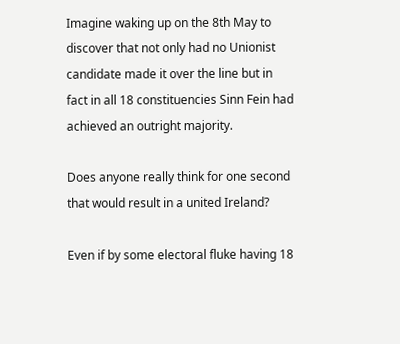Imagine waking up on the 8th May to discover that not only had no Unionist candidate made it over the line but in fact in all 18 constituencies Sinn Fein had achieved an outright majority.

Does anyone really think for one second that would result in a united Ireland?

Even if by some electoral fluke having 18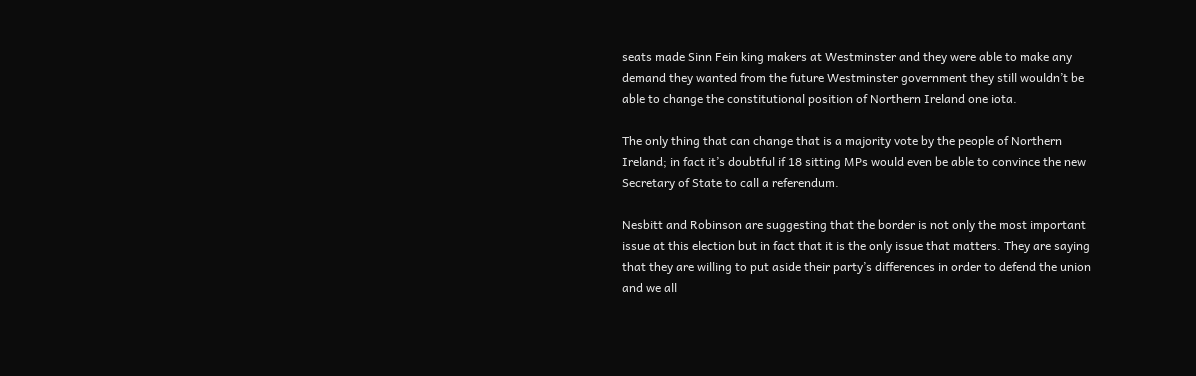seats made Sinn Fein king makers at Westminster and they were able to make any demand they wanted from the future Westminster government they still wouldn’t be able to change the constitutional position of Northern Ireland one iota.

The only thing that can change that is a majority vote by the people of Northern Ireland; in fact it’s doubtful if 18 sitting MPs would even be able to convince the new Secretary of State to call a referendum.

Nesbitt and Robinson are suggesting that the border is not only the most important issue at this election but in fact that it is the only issue that matters. They are saying that they are willing to put aside their party’s differences in order to defend the union and we all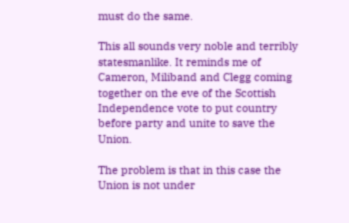must do the same.

This all sounds very noble and terribly statesmanlike. It reminds me of Cameron, Miliband and Clegg coming together on the eve of the Scottish Independence vote to put country before party and unite to save the Union.

The problem is that in this case the Union is not under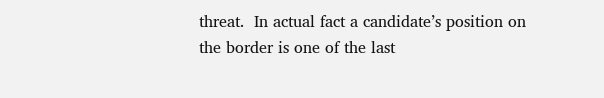threat.  In actual fact a candidate’s position on the border is one of the last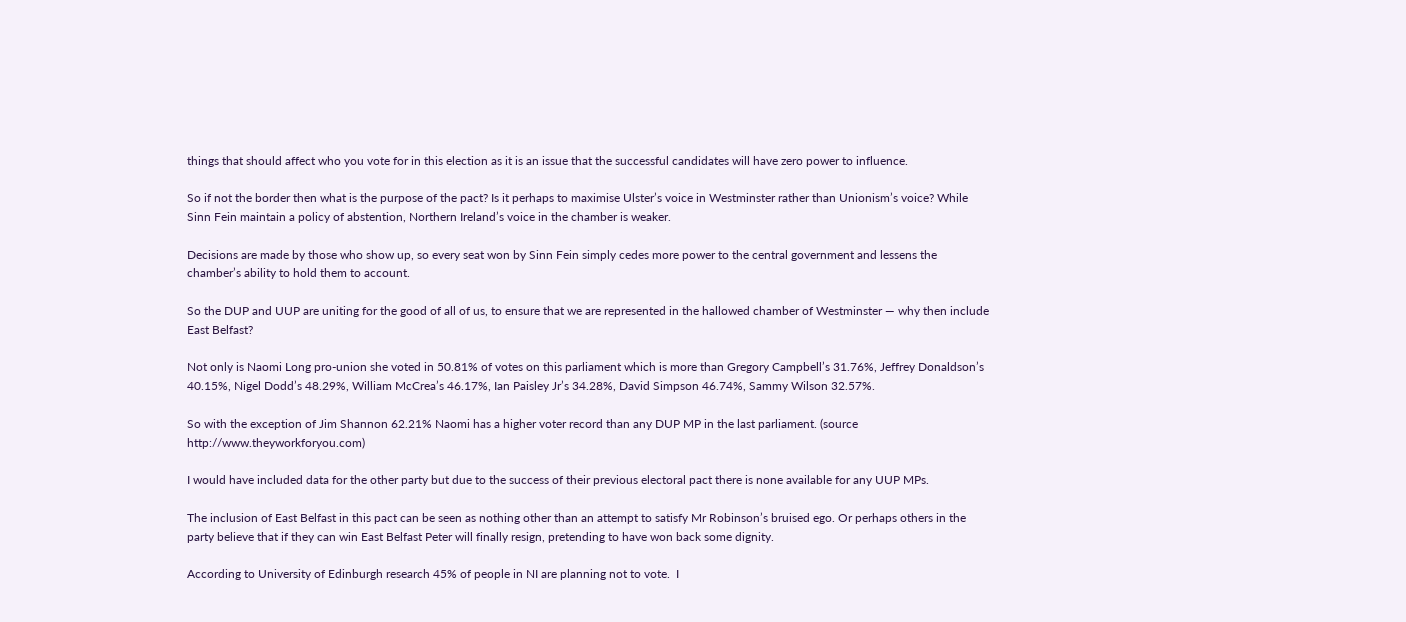things that should affect who you vote for in this election as it is an issue that the successful candidates will have zero power to influence.

So if not the border then what is the purpose of the pact? Is it perhaps to maximise Ulster’s voice in Westminster rather than Unionism’s voice? While Sinn Fein maintain a policy of abstention, Northern Ireland’s voice in the chamber is weaker.

Decisions are made by those who show up, so every seat won by Sinn Fein simply cedes more power to the central government and lessens the chamber’s ability to hold them to account.

So the DUP and UUP are uniting for the good of all of us, to ensure that we are represented in the hallowed chamber of Westminster — why then include East Belfast?

Not only is Naomi Long pro-union she voted in 50.81% of votes on this parliament which is more than Gregory Campbell’s 31.76%, Jeffrey Donaldson’s 40.15%, Nigel Dodd’s 48.29%, William McCrea’s 46.17%, Ian Paisley Jr’s 34.28%, David Simpson 46.74%, Sammy Wilson 32.57%.

So with the exception of Jim Shannon 62.21% Naomi has a higher voter record than any DUP MP in the last parliament. (source http://www.theyworkforyou.com)

I would have included data for the other party but due to the success of their previous electoral pact there is none available for any UUP MPs.

The inclusion of East Belfast in this pact can be seen as nothing other than an attempt to satisfy Mr Robinson’s bruised ego. Or perhaps others in the party believe that if they can win East Belfast Peter will finally resign, pretending to have won back some dignity.

According to University of Edinburgh research 45% of people in NI are planning not to vote.  I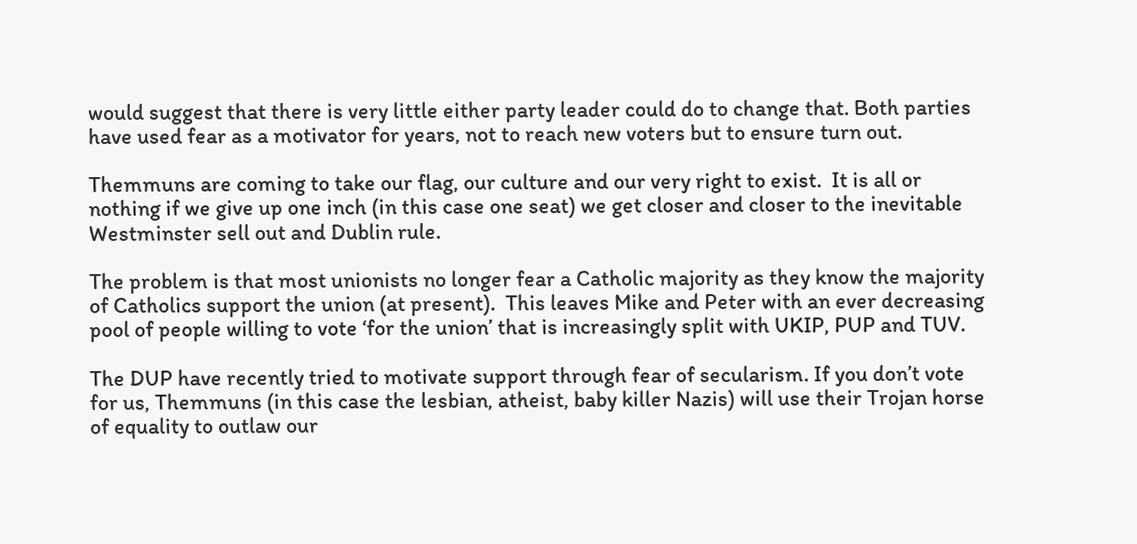would suggest that there is very little either party leader could do to change that. Both parties have used fear as a motivator for years, not to reach new voters but to ensure turn out.

Themmuns are coming to take our flag, our culture and our very right to exist.  It is all or nothing if we give up one inch (in this case one seat) we get closer and closer to the inevitable Westminster sell out and Dublin rule.

The problem is that most unionists no longer fear a Catholic majority as they know the majority of Catholics support the union (at present).  This leaves Mike and Peter with an ever decreasing pool of people willing to vote ‘for the union’ that is increasingly split with UKIP, PUP and TUV.

The DUP have recently tried to motivate support through fear of secularism. If you don’t vote for us, Themmuns (in this case the lesbian, atheist, baby killer Nazis) will use their Trojan horse of equality to outlaw our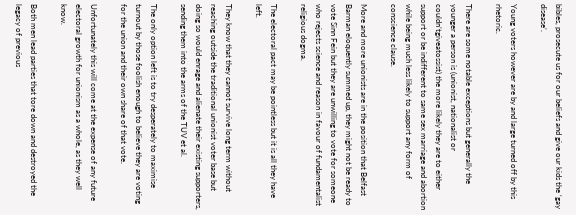bibles, prosecute us for our beliefs and give our kids the ‘gay disease’.

Young voters however are by and large turned off by this rhetoric.

There are some notable exceptions but generally the younger a person is (unionist, nationalist or couldn’tgiveatossist) the more likely they are to either support or be indifferent to same sex marriage and abortion while being much less likely to support any form of conscience clause.

More and more unionists are in the position that Belfast Barman eloquently summed up, they might not be ready to vote Sinn Fein but they are unwilling to vote for someone who rejects science and reason in favour of fundamentalist religious dogma.

The electoral pact may be pointless but it is all they have left.

They know that they cannot survive long term without reaching outside the traditional unionist voter base but doing so would enrage and alienate their existing supporters, sending them into the arms of the TUV et al.

The only option left is to try desperately to maximise turnout by those foolish enough to believe they are voting for the union and their own share of that vote.

Unfortunately this will come at the expense of any future electoral growth for unionism as a whole, as they well know.

Both men lead parties that tore down and destroyed the legacy of previous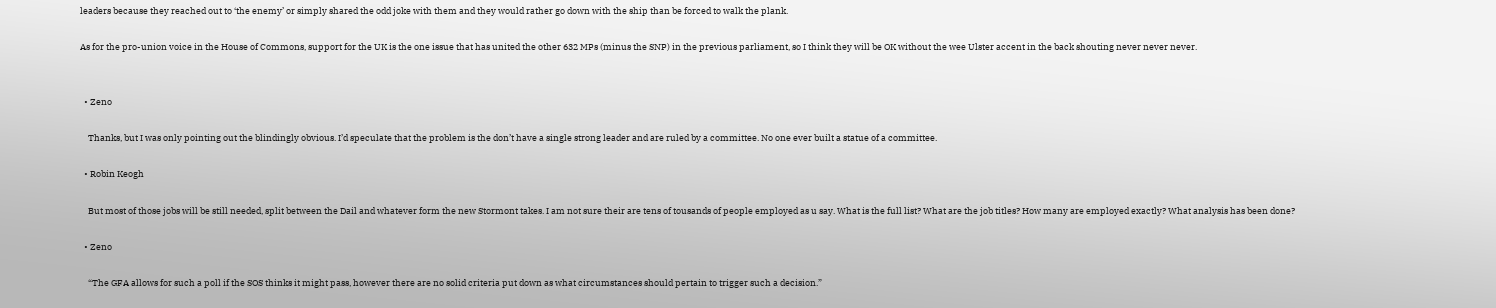leaders because they reached out to ‘the enemy’ or simply shared the odd joke with them and they would rather go down with the ship than be forced to walk the plank.

As for the pro-union voice in the House of Commons, support for the UK is the one issue that has united the other 632 MPs (minus the SNP) in the previous parliament, so I think they will be OK without the wee Ulster accent in the back shouting never never never.


  • Zeno

    Thanks, but I was only pointing out the blindingly obvious. I’d speculate that the problem is the don’t have a single strong leader and are ruled by a committee. No one ever built a statue of a committee.

  • Robin Keogh

    But most of those jobs will be still needed, split between the Dail and whatever form the new Stormont takes. I am not sure their are tens of tousands of people employed as u say. What is the full list? What are the job titles? How many are employed exactly? What analysis has been done?

  • Zeno

    “The GFA allows for such a poll if the SOS thinks it might pass, however there are no solid criteria put down as what circumstances should pertain to trigger such a decision.”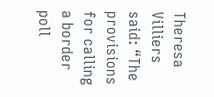Theresa Villiers said: “The provisions for calling a border poll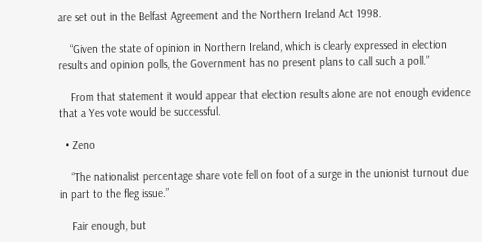are set out in the Belfast Agreement and the Northern Ireland Act 1998.

    “Given the state of opinion in Northern Ireland, which is clearly expressed in election results and opinion polls, the Government has no present plans to call such a poll.”

    From that statement it would appear that election results alone are not enough evidence that a Yes vote would be successful.

  • Zeno

    “The nationalist percentage share vote fell on foot of a surge in the unionist turnout due in part to the fleg issue.”

    Fair enough, but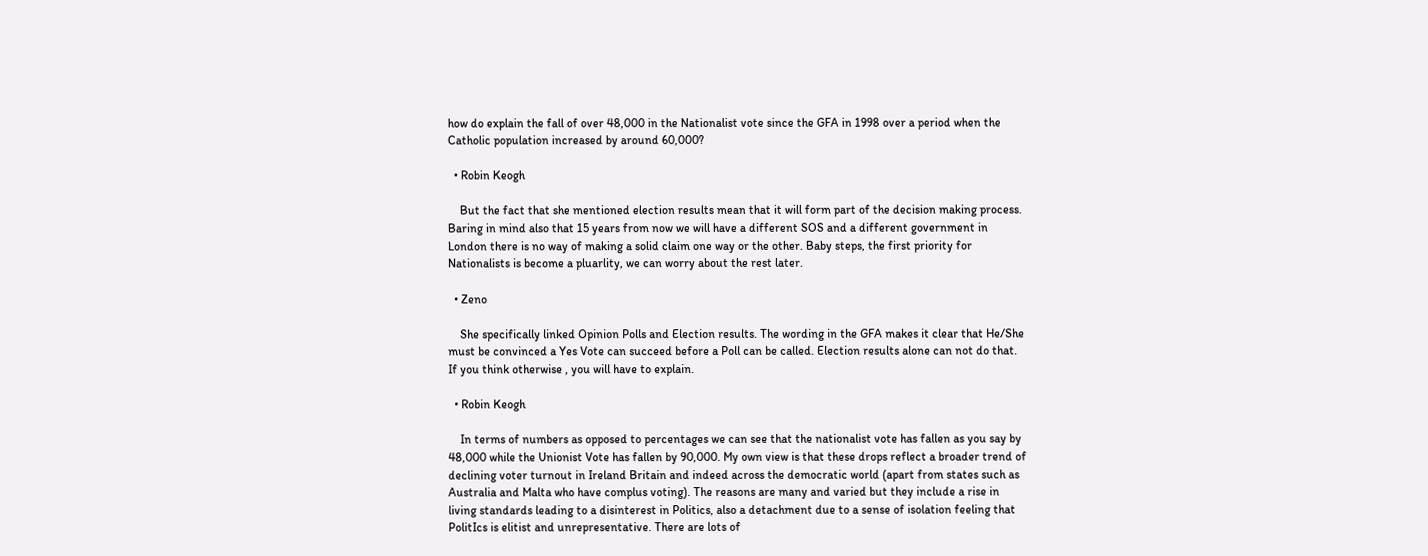how do explain the fall of over 48,000 in the Nationalist vote since the GFA in 1998 over a period when the Catholic population increased by around 60,000?

  • Robin Keogh

    But the fact that she mentioned election results mean that it will form part of the decision making process. Baring in mind also that 15 years from now we will have a different SOS and a different government in London there is no way of making a solid claim one way or the other. Baby steps, the first priority for Nationalists is become a pluarlity, we can worry about the rest later.

  • Zeno

    She specifically linked Opinion Polls and Election results. The wording in the GFA makes it clear that He/She must be convinced a Yes Vote can succeed before a Poll can be called. Election results alone can not do that. If you think otherwise , you will have to explain.

  • Robin Keogh

    In terms of numbers as opposed to percentages we can see that the nationalist vote has fallen as you say by 48,000 while the Unionist Vote has fallen by 90,000. My own view is that these drops reflect a broader trend of declining voter turnout in Ireland Britain and indeed across the democratic world (apart from states such as Australia and Malta who have complus voting). The reasons are many and varied but they include a rise in living standards leading to a disinterest in Politics, also a detachment due to a sense of isolation feeling that PolitIcs is elitist and unrepresentative. There are lots of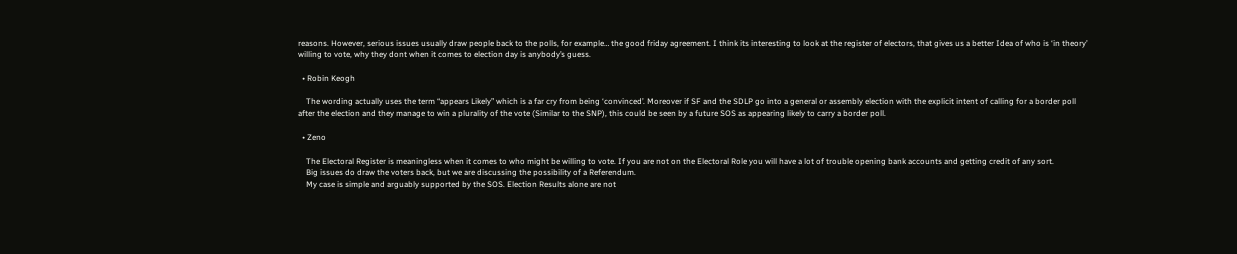reasons. However, serious issues usually draw people back to the polls, for example… the good friday agreement. I think its interesting to look at the register of electors, that gives us a better Idea of who is ‘in theory’ willing to vote, why they dont when it comes to election day is anybody’s guess.

  • Robin Keogh

    The wording actually uses the term “appears Likely” which is a far cry from being ‘convinced’. Moreover if SF and the SDLP go into a general or assembly election with the explicit intent of calling for a border poll after the election and they manage to win a plurality of the vote (Similar to the SNP), this could be seen by a future SOS as appearing likely to carry a border poll.

  • Zeno

    The Electoral Register is meaningless when it comes to who might be willing to vote. If you are not on the Electoral Role you will have a lot of trouble opening bank accounts and getting credit of any sort.
    Big issues do draw the voters back, but we are discussing the possibility of a Referendum.
    My case is simple and arguably supported by the SOS. Election Results alone are not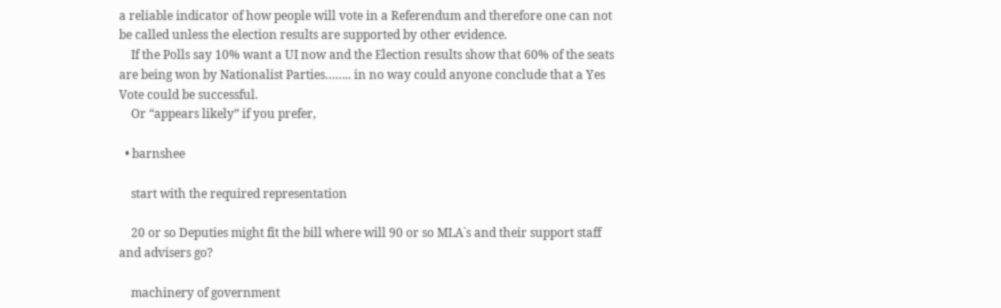a reliable indicator of how people will vote in a Referendum and therefore one can not be called unless the election results are supported by other evidence.
    If the Polls say 10% want a UI now and the Election results show that 60% of the seats are being won by Nationalist Parties…….. in no way could anyone conclude that a Yes Vote could be successful.
    Or “appears likely” if you prefer,

  • barnshee

    start with the required representation

    20 or so Deputies might fit the bill where will 90 or so MLA`s and their support staff and advisers go?

    machinery of government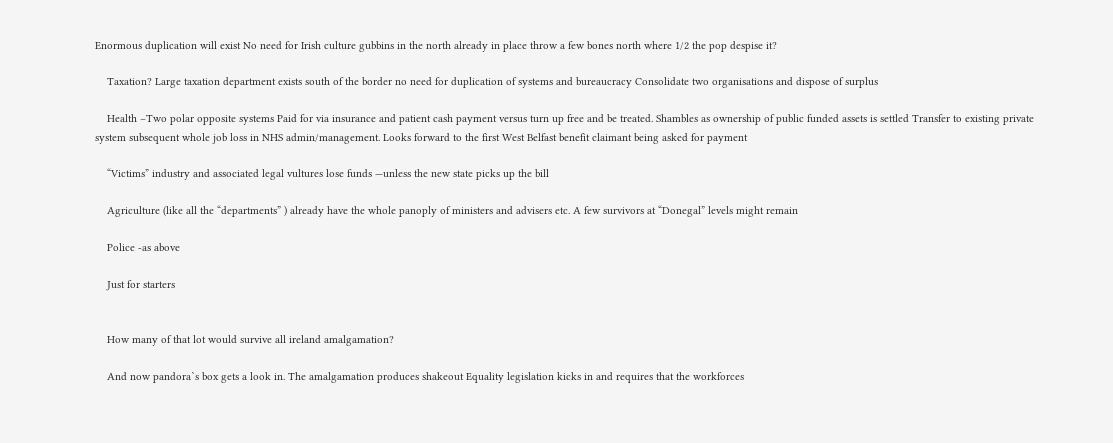Enormous duplication will exist No need for Irish culture gubbins in the north already in place throw a few bones north where 1/2 the pop despise it?

    Taxation? Large taxation department exists south of the border no need for duplication of systems and bureaucracy Consolidate two organisations and dispose of surplus

    Health –Two polar opposite systems Paid for via insurance and patient cash payment versus turn up free and be treated. Shambles as ownership of public funded assets is settled Transfer to existing private system subsequent whole job loss in NHS admin/management. Looks forward to the first West Belfast benefit claimant being asked for payment

    “Victims” industry and associated legal vultures lose funds —unless the new state picks up the bill

    Agriculture (like all the “departments” ) already have the whole panoply of ministers and advisers etc. A few survivors at “Donegal” levels might remain

    Police -as above

    Just for starters


    How many of that lot would survive all ireland amalgamation?

    And now pandora`s box gets a look in. The amalgamation produces shakeout Equality legislation kicks in and requires that the workforces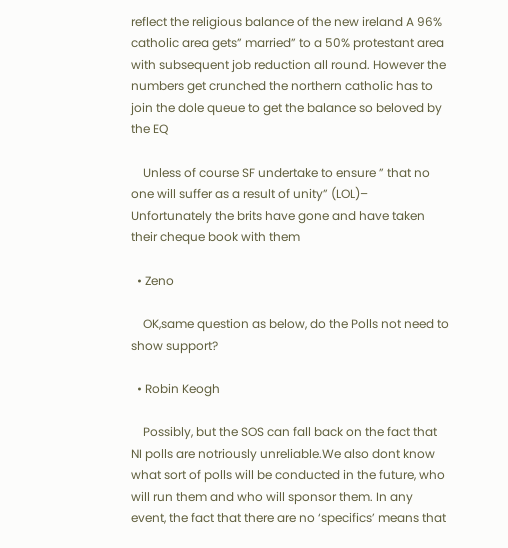reflect the religious balance of the new ireland A 96% catholic area gets” married” to a 50% protestant area with subsequent job reduction all round. However the numbers get crunched the northern catholic has to join the dole queue to get the balance so beloved by the EQ

    Unless of course SF undertake to ensure ” that no one will suffer as a result of unity” (LOL)– Unfortunately the brits have gone and have taken their cheque book with them

  • Zeno

    OK,same question as below, do the Polls not need to show support?

  • Robin Keogh

    Possibly, but the SOS can fall back on the fact that NI polls are notriously unreliable.We also dont know what sort of polls will be conducted in the future, who will run them and who will sponsor them. In any event, the fact that there are no ‘specifics’ means that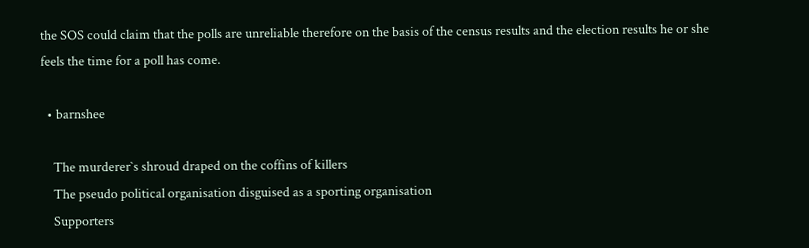the SOS could claim that the polls are unreliable therefore on the basis of the census results and the election results he or she feels the time for a poll has come.

  • barnshee

    The murderer`s shroud draped on the coffins of killers
    The pseudo political organisation disguised as a sporting organisation
    Supporters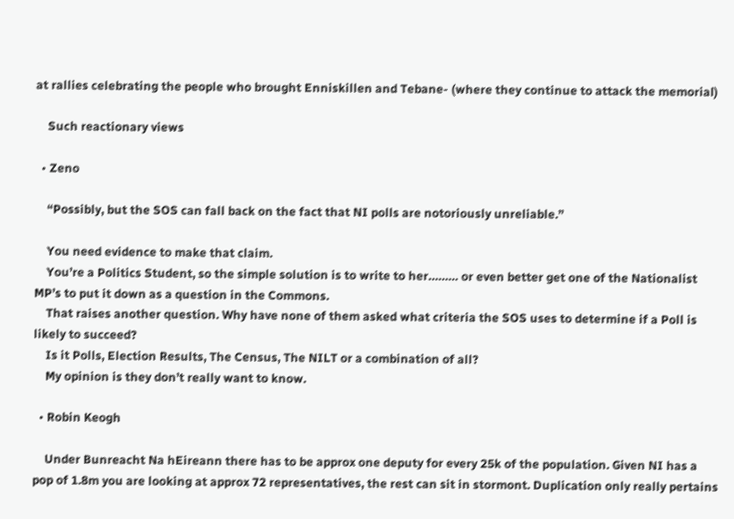at rallies celebrating the people who brought Enniskillen and Tebane- (where they continue to attack the memorial)

    Such reactionary views

  • Zeno

    “Possibly, but the SOS can fall back on the fact that NI polls are notoriously unreliable.”

    You need evidence to make that claim.
    You’re a Politics Student, so the simple solution is to write to her……… or even better get one of the Nationalist MP’s to put it down as a question in the Commons.
    That raises another question. Why have none of them asked what criteria the SOS uses to determine if a Poll is likely to succeed?
    Is it Polls, Election Results, The Census, The NILT or a combination of all?
    My opinion is they don’t really want to know.

  • Robin Keogh

    Under Bunreacht Na hEireann there has to be approx one deputy for every 25k of the population. Given NI has a pop of 1.8m you are looking at approx 72 representatives, the rest can sit in stormont. Duplication only really pertains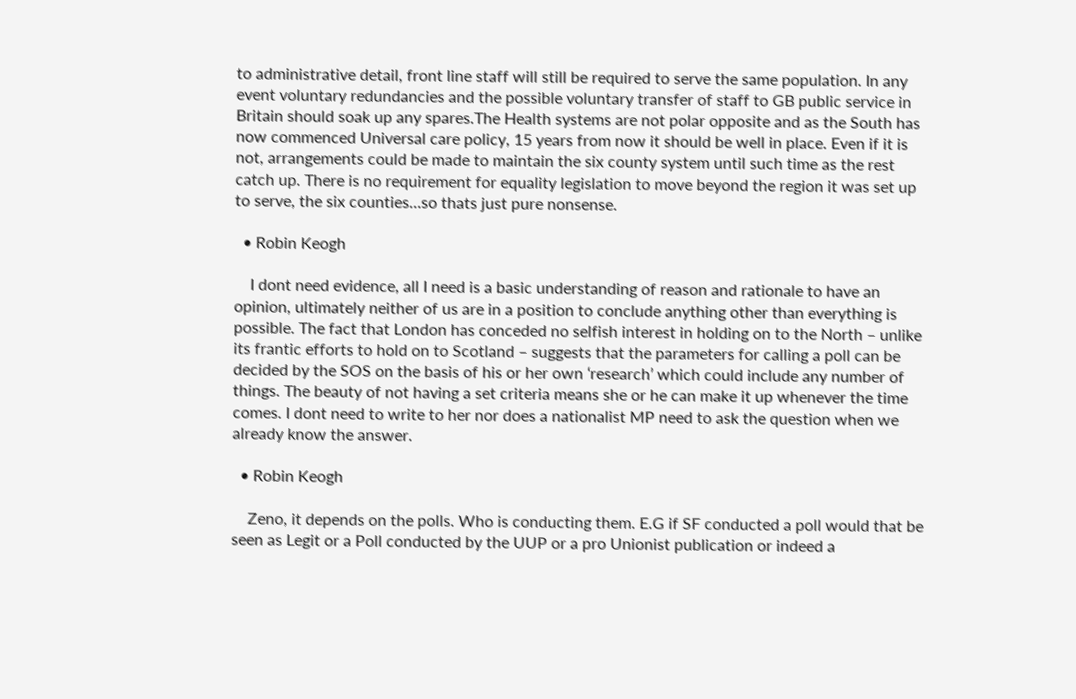to administrative detail, front line staff will still be required to serve the same population. In any event voluntary redundancies and the possible voluntary transfer of staff to GB public service in Britain should soak up any spares.The Health systems are not polar opposite and as the South has now commenced Universal care policy, 15 years from now it should be well in place. Even if it is not, arrangements could be made to maintain the six county system until such time as the rest catch up. There is no requirement for equality legislation to move beyond the region it was set up to serve, the six counties…so thats just pure nonsense.

  • Robin Keogh

    I dont need evidence, all I need is a basic understanding of reason and rationale to have an opinion, ultimately neither of us are in a position to conclude anything other than everything is possible. The fact that London has conceded no selfish interest in holding on to the North – unlike its frantic efforts to hold on to Scotland – suggests that the parameters for calling a poll can be decided by the SOS on the basis of his or her own ‘research’ which could include any number of things. The beauty of not having a set criteria means she or he can make it up whenever the time comes. I dont need to write to her nor does a nationalist MP need to ask the question when we already know the answer.

  • Robin Keogh

    Zeno, it depends on the polls. Who is conducting them. E.G if SF conducted a poll would that be seen as Legit or a Poll conducted by the UUP or a pro Unionist publication or indeed a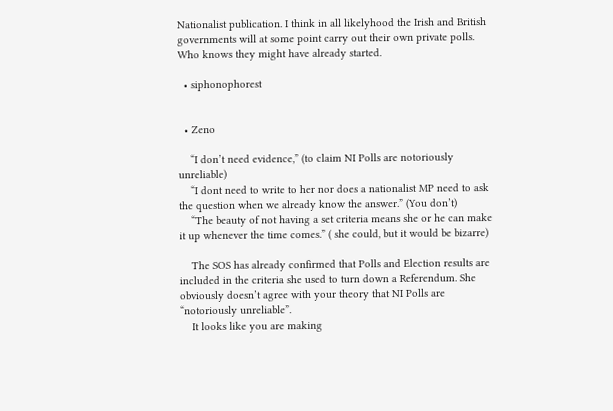Nationalist publication. I think in all likelyhood the Irish and British governments will at some point carry out their own private polls. Who knows they might have already started.

  • siphonophorest


  • Zeno

    “I don’t need evidence,” (to claim NI Polls are notoriously unreliable)
    “I dont need to write to her nor does a nationalist MP need to ask the question when we already know the answer.” (You don’t)
    “The beauty of not having a set criteria means she or he can make it up whenever the time comes.” ( she could, but it would be bizarre)

    The SOS has already confirmed that Polls and Election results are included in the criteria she used to turn down a Referendum. She obviously doesn’t agree with your theory that NI Polls are “notoriously unreliable”.
    It looks like you are making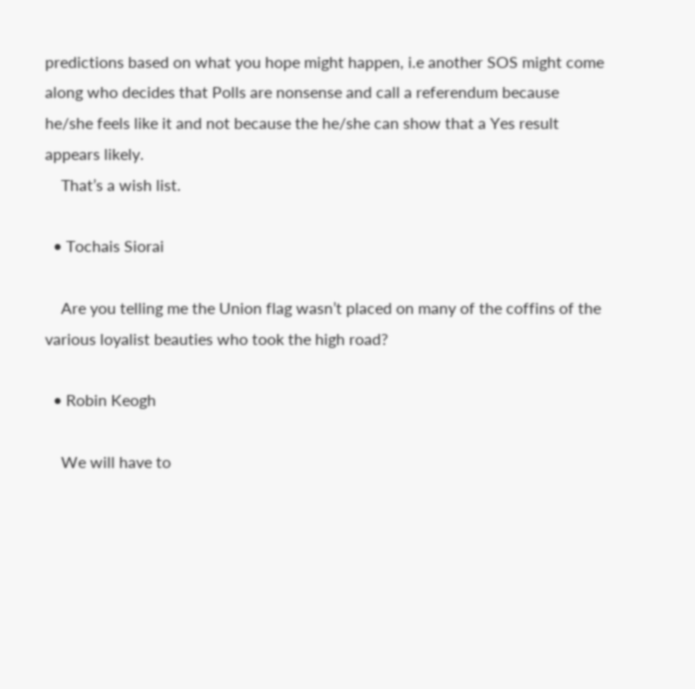predictions based on what you hope might happen, i.e another SOS might come along who decides that Polls are nonsense and call a referendum because he/she feels like it and not because the he/she can show that a Yes result appears likely.
    That’s a wish list.

  • Tochais Siorai

    Are you telling me the Union flag wasn’t placed on many of the coffins of the various loyalist beauties who took the high road?

  • Robin Keogh

    We will have to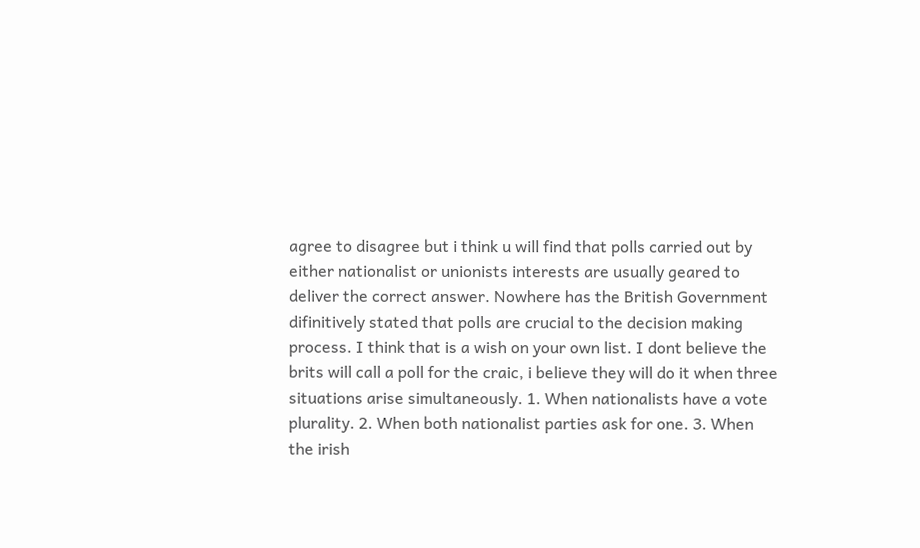agree to disagree but i think u will find that polls carried out by either nationalist or unionists interests are usually geared to deliver the correct answer. Nowhere has the British Government difinitively stated that polls are crucial to the decision making process. I think that is a wish on your own list. I dont believe the brits will call a poll for the craic, i believe they will do it when three situations arise simultaneously. 1. When nationalists have a vote plurality. 2. When both nationalist parties ask for one. 3. When the irish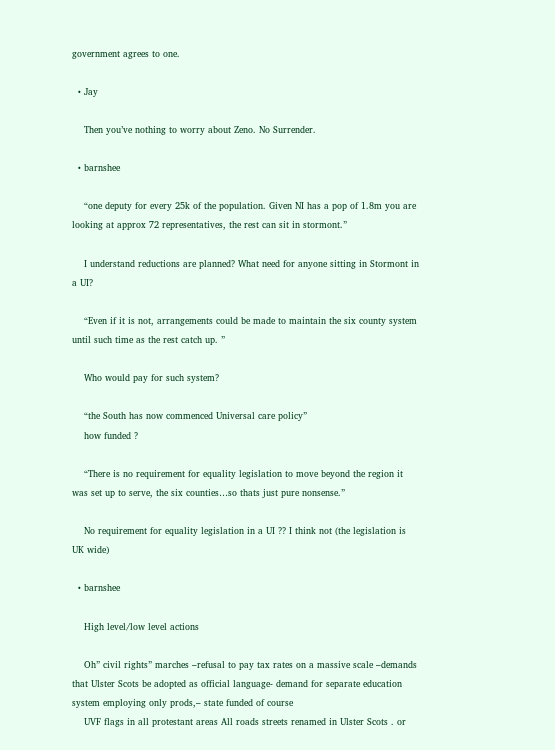government agrees to one.

  • Jay

    Then you’ve nothing to worry about Zeno. No Surrender.

  • barnshee

    “one deputy for every 25k of the population. Given NI has a pop of 1.8m you are looking at approx 72 representatives, the rest can sit in stormont.”

    I understand reductions are planned? What need for anyone sitting in Stormont in a UI?

    “Even if it is not, arrangements could be made to maintain the six county system until such time as the rest catch up. ”

    Who would pay for such system?

    “the South has now commenced Universal care policy”
    how funded ?

    “There is no requirement for equality legislation to move beyond the region it was set up to serve, the six counties…so thats just pure nonsense.”

    No requirement for equality legislation in a UI ?? I think not (the legislation is UK wide)

  • barnshee

    High level/low level actions

    Oh” civil rights” marches –refusal to pay tax rates on a massive scale –demands that Ulster Scots be adopted as official language- demand for separate education system employing only prods,– state funded of course
    UVF flags in all protestant areas All roads streets renamed in Ulster Scots . or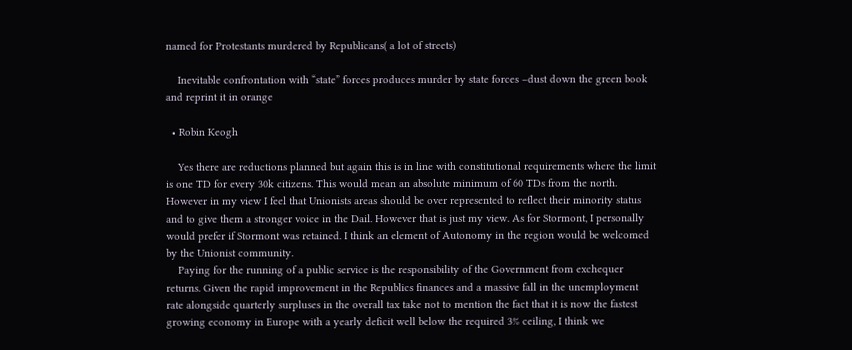named for Protestants murdered by Republicans( a lot of streets)

    Inevitable confrontation with “state” forces produces murder by state forces –dust down the green book and reprint it in orange

  • Robin Keogh

    Yes there are reductions planned but again this is in line with constitutional requirements where the limit is one TD for every 30k citizens. This would mean an absolute minimum of 60 TDs from the north. However in my view I feel that Unionists areas should be over represented to reflect their minority status and to give them a stronger voice in the Dail. However that is just my view. As for Stormont, I personally would prefer if Stormont was retained. I think an element of Autonomy in the region would be welcomed by the Unionist community.
    Paying for the running of a public service is the responsibility of the Government from exchequer returns. Given the rapid improvement in the Republics finances and a massive fall in the unemployment rate alongside quarterly surpluses in the overall tax take not to mention the fact that it is now the fastest growing economy in Europe with a yearly deficit well below the required 3% ceiling, I think we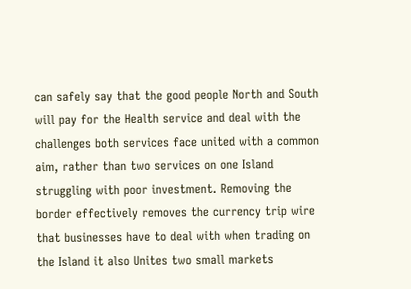can safely say that the good people North and South will pay for the Health service and deal with the challenges both services face united with a common aim, rather than two services on one Island struggling with poor investment. Removing the border effectively removes the currency trip wire that businesses have to deal with when trading on the Island it also Unites two small markets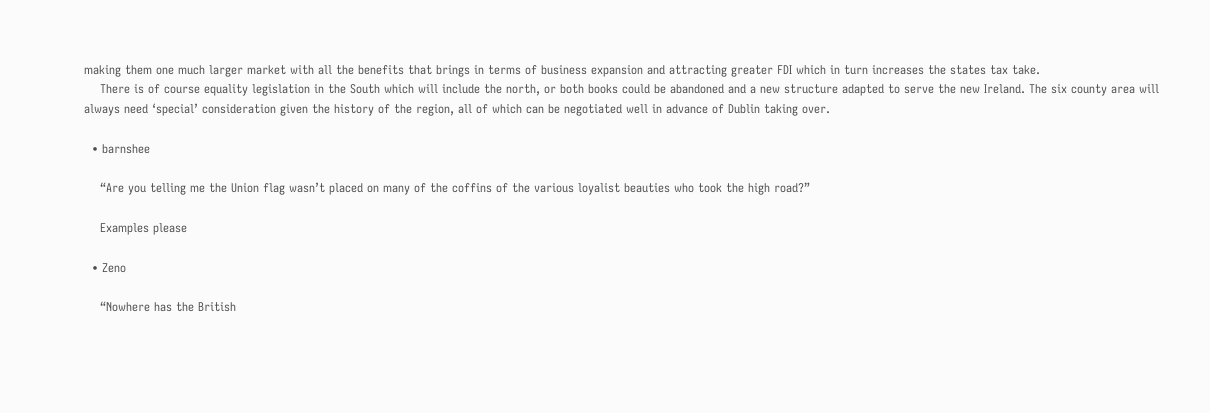making them one much larger market with all the benefits that brings in terms of business expansion and attracting greater FDI which in turn increases the states tax take.
    There is of course equality legislation in the South which will include the north, or both books could be abandoned and a new structure adapted to serve the new Ireland. The six county area will always need ‘special’ consideration given the history of the region, all of which can be negotiated well in advance of Dublin taking over.

  • barnshee

    “Are you telling me the Union flag wasn’t placed on many of the coffins of the various loyalist beauties who took the high road?”

    Examples please

  • Zeno

    “Nowhere has the British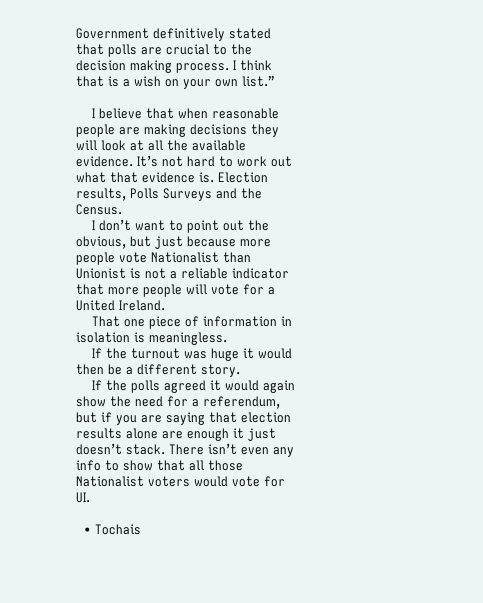Government definitively stated that polls are crucial to the decision making process. I think that is a wish on your own list.”

    I believe that when reasonable people are making decisions they will look at all the available evidence. It’s not hard to work out what that evidence is. Election results, Polls Surveys and the Census.
    I don’t want to point out the obvious, but just because more people vote Nationalist than Unionist is not a reliable indicator that more people will vote for a United Ireland.
    That one piece of information in isolation is meaningless.
    If the turnout was huge it would then be a different story.
    If the polls agreed it would again show the need for a referendum, but if you are saying that election results alone are enough it just doesn’t stack. There isn’t even any info to show that all those Nationalist voters would vote for UI.

  • Tochais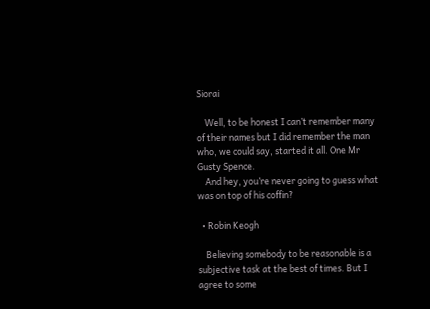Siorai

    Well, to be honest I can’t remember many of their names but I did remember the man who, we could say, started it all. One Mr Gusty Spence.
    And hey, you’re never going to guess what was on top of his coffin?

  • Robin Keogh

    Believing somebody to be reasonable is a subjective task at the best of times. But I agree to some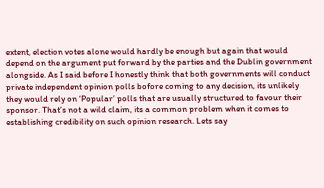extent, election votes alone would hardly be enough but again that would depend on the argument put forward by the parties and the Dublin government alongside. As I said before I honestly think that both governments will conduct private independent opinion polls bofore coming to any decision, its unlikely they would rely on ‘Popular’ polls that are usually structured to favour their sponsor. That’s not a wild claim, its a common problem when it comes to establishing credibility on such opinion research. Lets say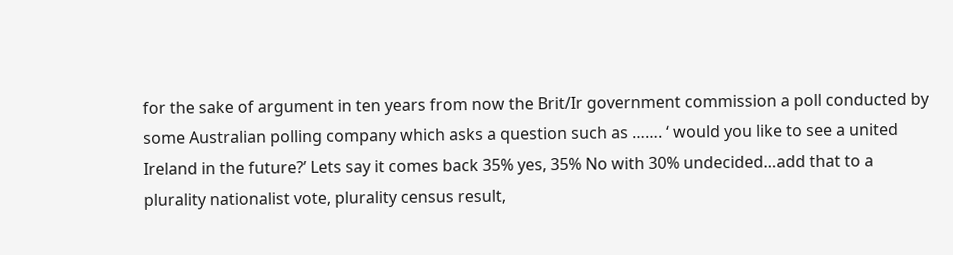for the sake of argument in ten years from now the Brit/Ir government commission a poll conducted by some Australian polling company which asks a question such as ……. ‘ would you like to see a united Ireland in the future?’ Lets say it comes back 35% yes, 35% No with 30% undecided…add that to a plurality nationalist vote, plurality census result,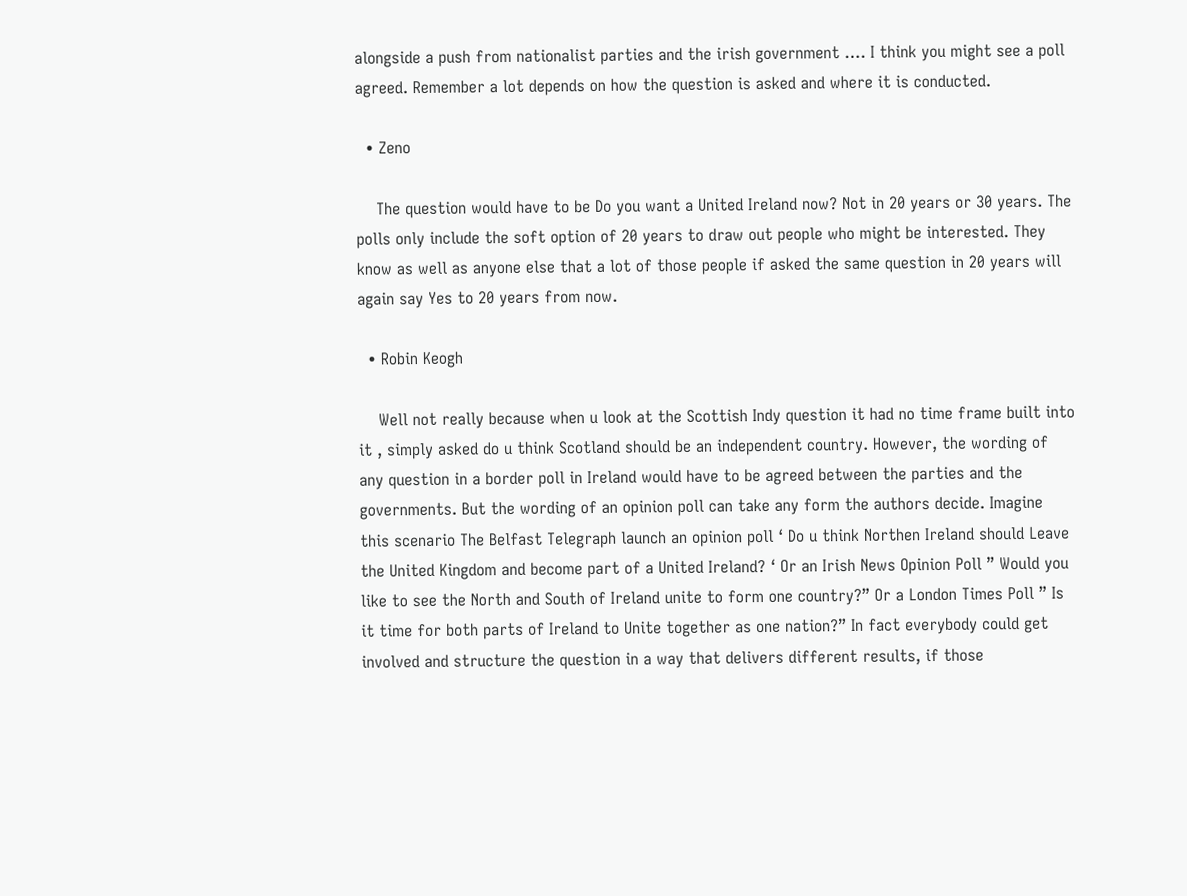alongside a push from nationalist parties and the irish government …. I think you might see a poll agreed. Remember a lot depends on how the question is asked and where it is conducted.

  • Zeno

    The question would have to be Do you want a United Ireland now? Not in 20 years or 30 years. The polls only include the soft option of 20 years to draw out people who might be interested. They know as well as anyone else that a lot of those people if asked the same question in 20 years will again say Yes to 20 years from now.

  • Robin Keogh

    Well not really because when u look at the Scottish Indy question it had no time frame built into it , simply asked do u think Scotland should be an independent country. However, the wording of any question in a border poll in Ireland would have to be agreed between the parties and the governments. But the wording of an opinion poll can take any form the authors decide. Imagine this scenario The Belfast Telegraph launch an opinion poll ‘ Do u think Northen Ireland should Leave the United Kingdom and become part of a United Ireland? ‘ Or an Irish News Opinion Poll ” Would you like to see the North and South of Ireland unite to form one country?” Or a London Times Poll ” Is it time for both parts of Ireland to Unite together as one nation?” In fact everybody could get involved and structure the question in a way that delivers different results, if those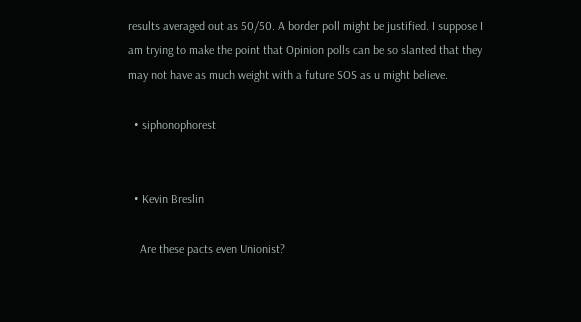results averaged out as 50/50. A border poll might be justified. I suppose I am trying to make the point that Opinion polls can be so slanted that they may not have as much weight with a future SOS as u might believe.

  • siphonophorest


  • Kevin Breslin

    Are these pacts even Unionist?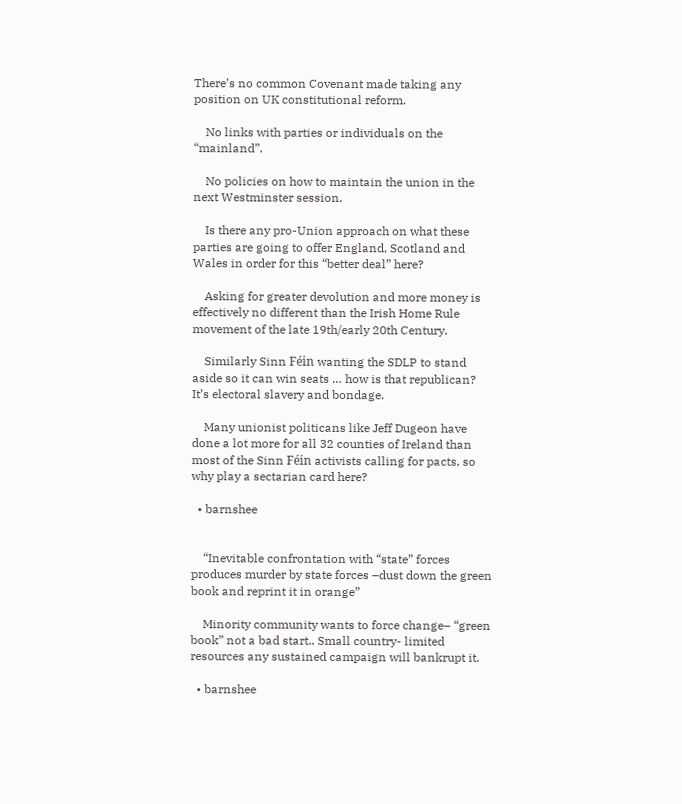There’s no common Covenant made taking any position on UK constitutional reform.

    No links with parties or individuals on the “mainland”.

    No policies on how to maintain the union in the next Westminster session.

    Is there any pro-Union approach on what these parties are going to offer England, Scotland and Wales in order for this “better deal” here?

    Asking for greater devolution and more money is effectively no different than the Irish Home Rule movement of the late 19th/early 20th Century.

    Similarly Sinn Féin wanting the SDLP to stand aside so it can win seats … how is that republican? It’s electoral slavery and bondage.

    Many unionist politicans like Jeff Dugeon have done a lot more for all 32 counties of Ireland than most of the Sinn Féin activists calling for pacts, so why play a sectarian card here?

  • barnshee


    “Inevitable confrontation with “state” forces produces murder by state forces –dust down the green book and reprint it in orange”

    Minority community wants to force change– “green book” not a bad start.. Small country- limited resources any sustained campaign will bankrupt it.

  • barnshee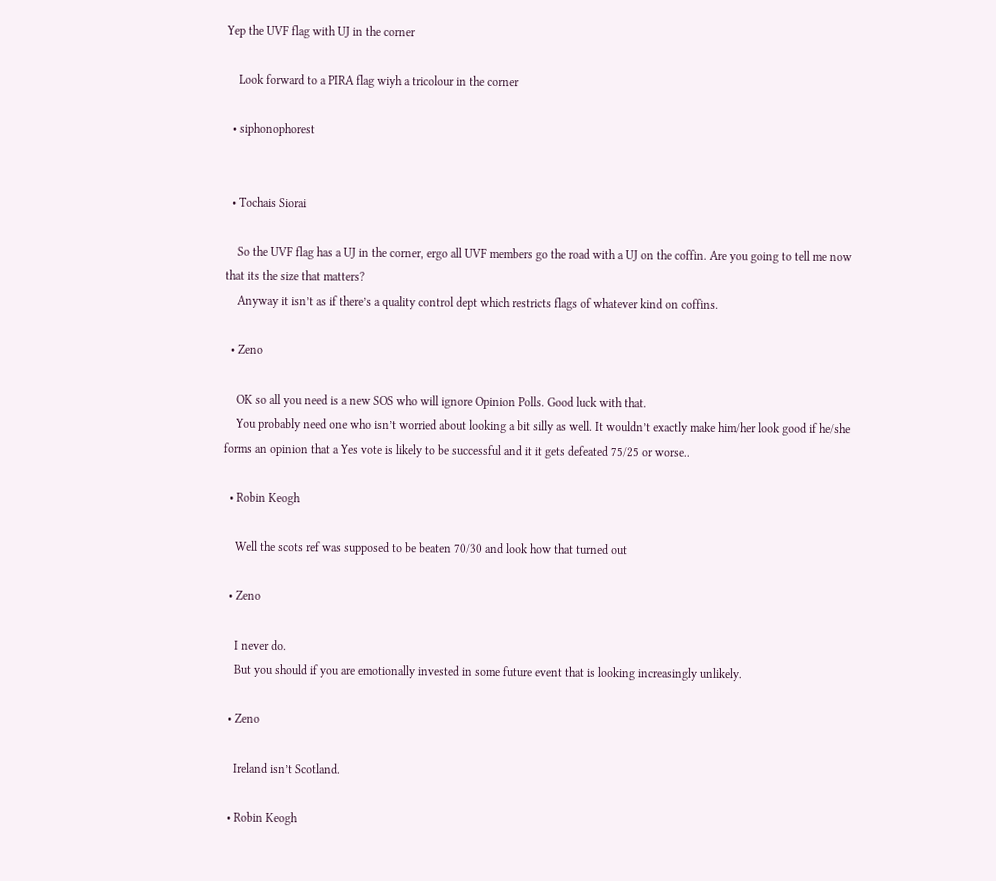Yep the UVF flag with UJ in the corner

    Look forward to a PIRA flag wiyh a tricolour in the corner

  • siphonophorest


  • Tochais Siorai

    So the UVF flag has a UJ in the corner, ergo all UVF members go the road with a UJ on the coffin. Are you going to tell me now that its the size that matters?
    Anyway it isn’t as if there’s a quality control dept which restricts flags of whatever kind on coffins.

  • Zeno

    OK so all you need is a new SOS who will ignore Opinion Polls. Good luck with that.
    You probably need one who isn’t worried about looking a bit silly as well. It wouldn’t exactly make him/her look good if he/she forms an opinion that a Yes vote is likely to be successful and it it gets defeated 75/25 or worse..

  • Robin Keogh

    Well the scots ref was supposed to be beaten 70/30 and look how that turned out

  • Zeno

    I never do.
    But you should if you are emotionally invested in some future event that is looking increasingly unlikely.

  • Zeno

    Ireland isn’t Scotland.

  • Robin Keogh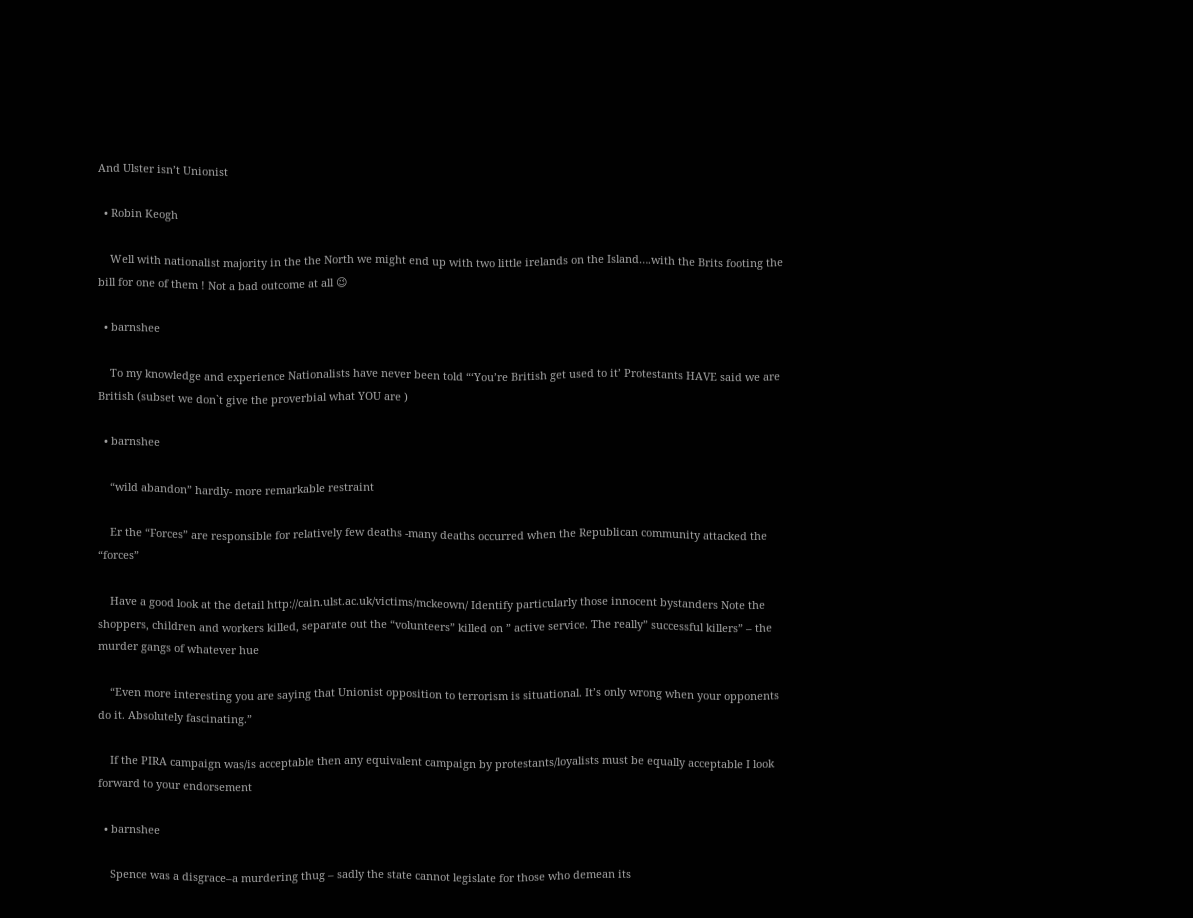And Ulster isn’t Unionist

  • Robin Keogh

    Well with nationalist majority in the the North we might end up with two little irelands on the Island….with the Brits footing the bill for one of them ! Not a bad outcome at all 😉

  • barnshee

    To my knowledge and experience Nationalists have never been told “‘You’re British get used to it’ Protestants HAVE said we are British (subset we don`t give the proverbial what YOU are )

  • barnshee

    “wild abandon” hardly- more remarkable restraint

    Er the “Forces” are responsible for relatively few deaths -many deaths occurred when the Republican community attacked the “forces”

    Have a good look at the detail http://cain.ulst.ac.uk/victims/mckeown/ Identify particularly those innocent bystanders Note the shoppers, children and workers killed, separate out the “volunteers” killed on ” active service. The really” successful killers” – the murder gangs of whatever hue

    “Even more interesting you are saying that Unionist opposition to terrorism is situational. It’s only wrong when your opponents do it. Absolutely fascinating.”

    If the PIRA campaign was/is acceptable then any equivalent campaign by protestants/loyalists must be equally acceptable I look forward to your endorsement

  • barnshee

    Spence was a disgrace–a murdering thug – sadly the state cannot legislate for those who demean its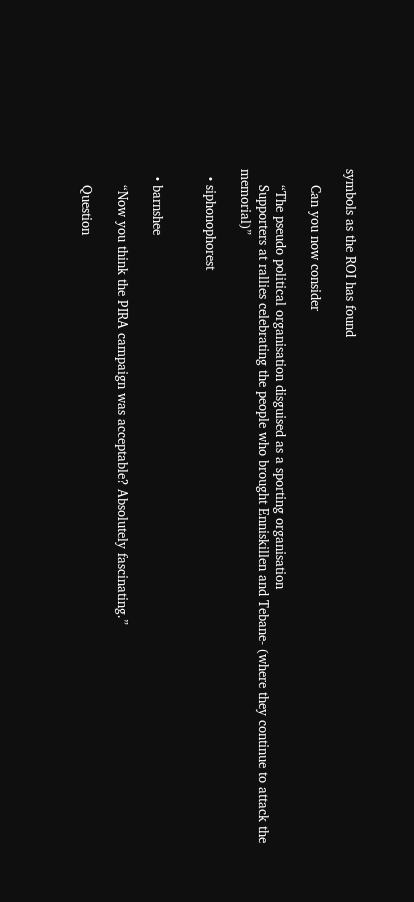symbols as the ROI has found

    Can you now consider

    “The pseudo political organisation disguised as a sporting organisation
    Supporters at rallies celebrating the people who brought Enniskillen and Tebane- (where they continue to attack the memorial)”

  • siphonophorest


  • barnshee

    “Now you think the PIRA campaign was acceptable? Absolutely fascinating.”

    Question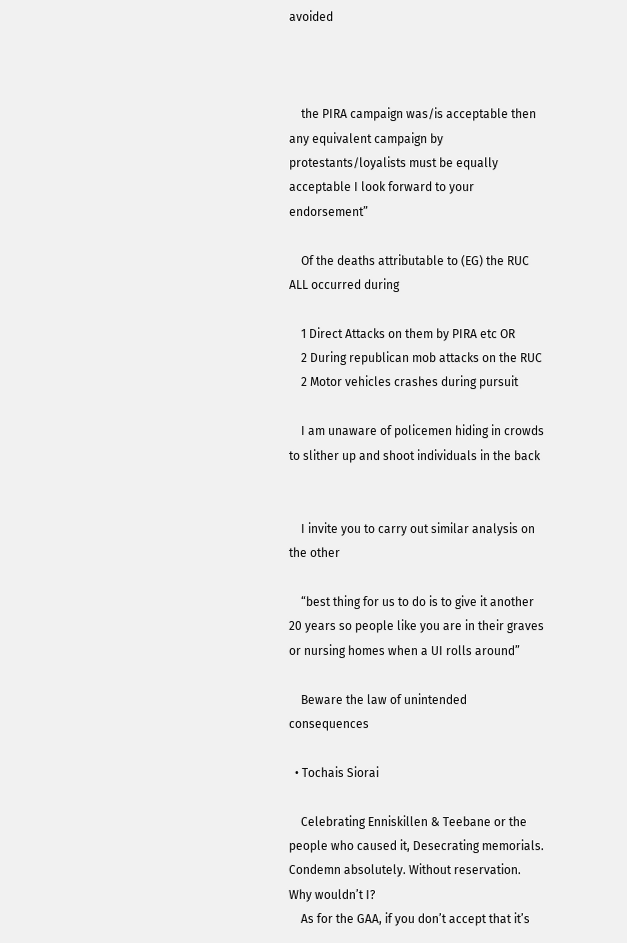avoided



    the PIRA campaign was/is acceptable then any equivalent campaign by protestants/loyalists must be equally acceptable I look forward to your endorsement”

    Of the deaths attributable to (EG) the RUC ALL occurred during

    1 Direct Attacks on them by PIRA etc OR
    2 During republican mob attacks on the RUC
    2 Motor vehicles crashes during pursuit

    I am unaware of policemen hiding in crowds to slither up and shoot individuals in the back


    I invite you to carry out similar analysis on the other

    “best thing for us to do is to give it another 20 years so people like you are in their graves or nursing homes when a UI rolls around”

    Beware the law of unintended consequences

  • Tochais Siorai

    Celebrating Enniskillen & Teebane or the people who caused it, Desecrating memorials. Condemn absolutely. Without reservation. Why wouldn’t I?
    As for the GAA, if you don’t accept that it’s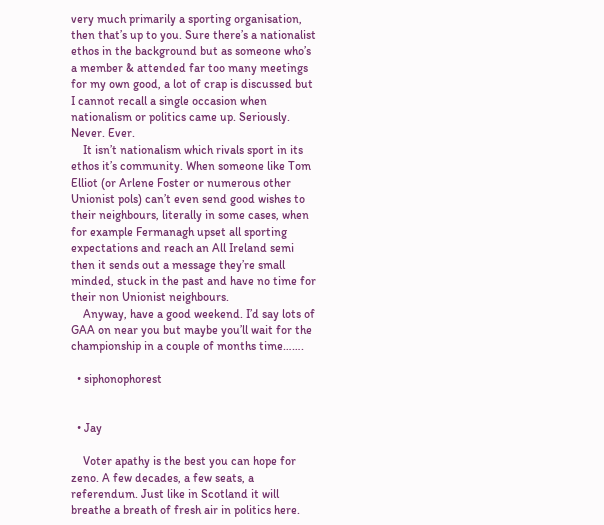very much primarily a sporting organisation, then that’s up to you. Sure there’s a nationalist ethos in the background but as someone who’s a member & attended far too many meetings for my own good, a lot of crap is discussed but I cannot recall a single occasion when nationalism or politics came up. Seriously. Never. Ever.
    It isn’t nationalism which rivals sport in its ethos it’s community. When someone like Tom Elliot (or Arlene Foster or numerous other Unionist pols) can’t even send good wishes to their neighbours, literally in some cases, when for example Fermanagh upset all sporting expectations and reach an All Ireland semi then it sends out a message they’re small minded, stuck in the past and have no time for their non Unionist neighbours.
    Anyway, have a good weekend. I’d say lots of GAA on near you but maybe you’ll wait for the championship in a couple of months time…….

  • siphonophorest


  • Jay

    Voter apathy is the best you can hope for zeno. A few decades, a few seats, a referendum. Just like in Scotland it will breathe a breath of fresh air in politics here.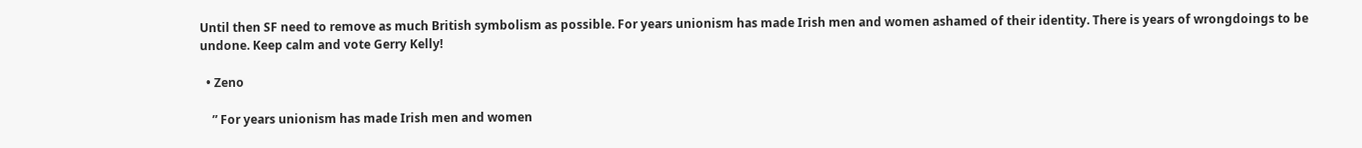Until then SF need to remove as much British symbolism as possible. For years unionism has made Irish men and women ashamed of their identity. There is years of wrongdoings to be undone. Keep calm and vote Gerry Kelly!

  • Zeno

    ” For years unionism has made Irish men and women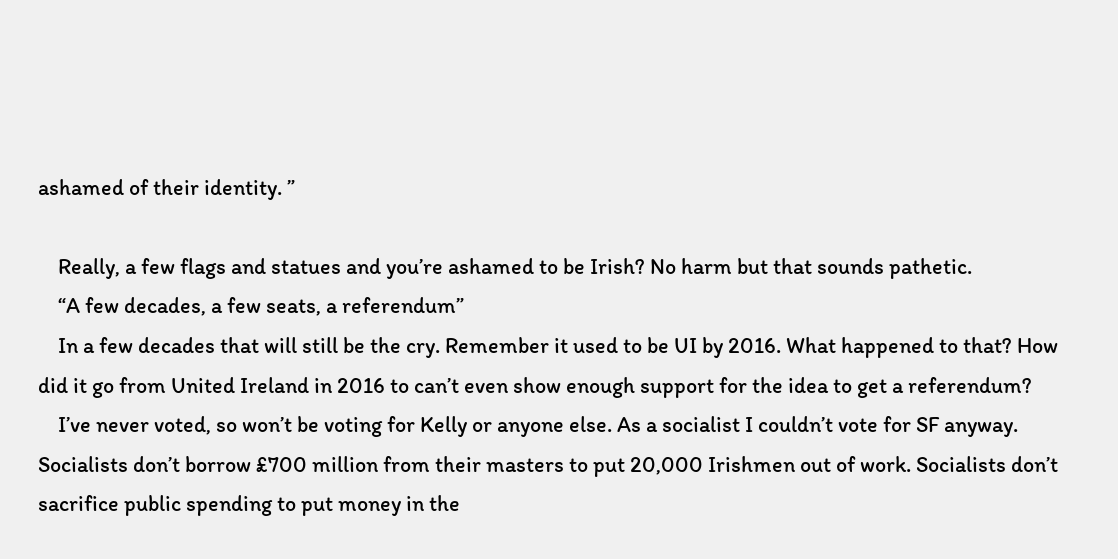ashamed of their identity. ”

    Really, a few flags and statues and you’re ashamed to be Irish? No harm but that sounds pathetic.
    “A few decades, a few seats, a referendum”
    In a few decades that will still be the cry. Remember it used to be UI by 2016. What happened to that? How did it go from United Ireland in 2016 to can’t even show enough support for the idea to get a referendum?
    I’ve never voted, so won’t be voting for Kelly or anyone else. As a socialist I couldn’t vote for SF anyway. Socialists don’t borrow £700 million from their masters to put 20,000 Irishmen out of work. Socialists don’t sacrifice public spending to put money in the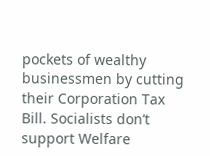pockets of wealthy businessmen by cutting their Corporation Tax Bill. Socialists don’t support Welfare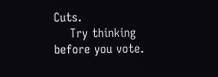Cuts.
    Try thinking before you vote.